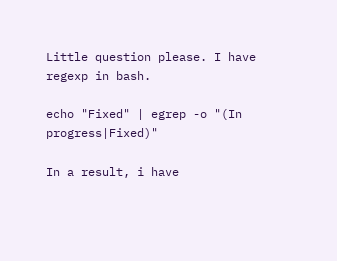Little question please. I have regexp in bash.

echo "Fixed" | egrep -o "(In progress|Fixed)"

In a result, i have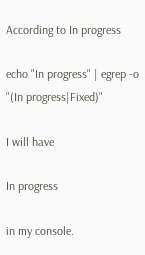According to In progress

echo "In progress" | egrep -o "(In progress|Fixed)"

I will have

In progress

in my console.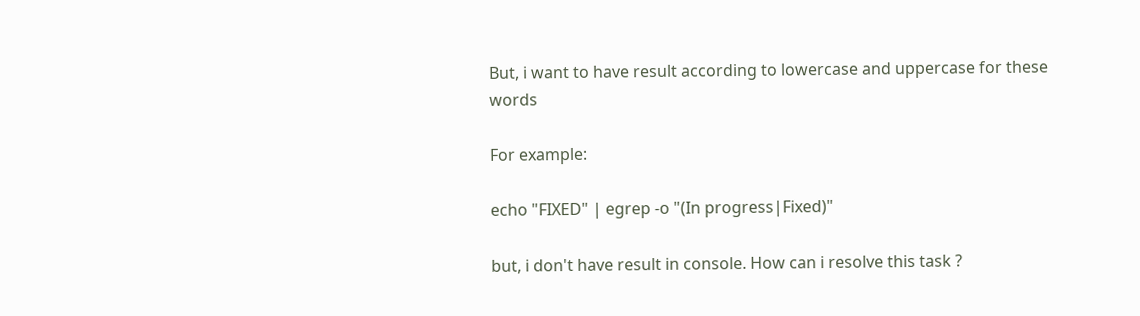But, i want to have result according to lowercase and uppercase for these words

For example:

echo "FIXED" | egrep -o "(In progress|Fixed)"

but, i don't have result in console. How can i resolve this task ?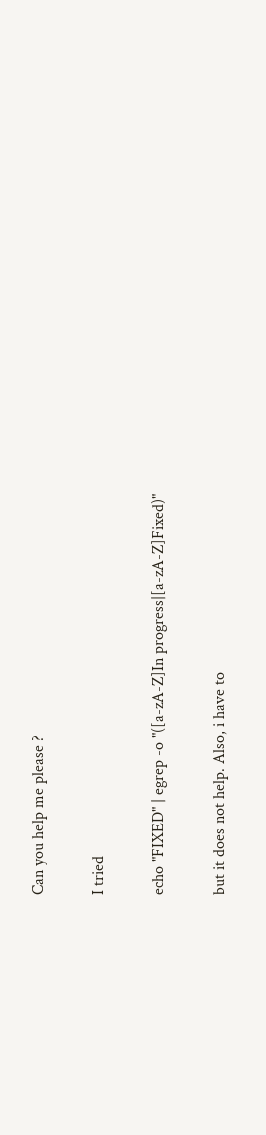Can you help me please ?

I tried

echo "FIXED" | egrep -o "([a-zA-Z]In progress|[a-zA-Z]Fixed)"

but it does not help. Also, i have to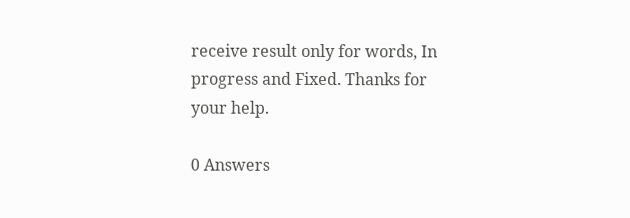receive result only for words, In progress and Fixed. Thanks for your help.

0 Answers